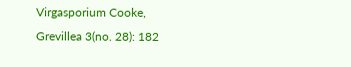Virgasporium Cooke, Grevillea 3(no. 28): 182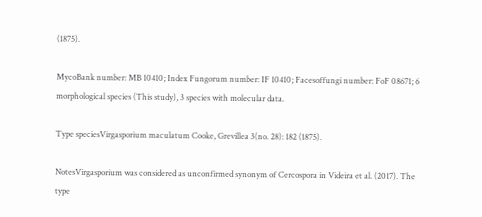(1875).

MycoBank number: MB 10410; Index Fungorum number: IF 10410; Facesoffungi number: FoF 08671; 6 morphological species (This study), 3 species with molecular data.

Type speciesVirgasporium maculatum Cooke, Grevillea 3(no. 28): 182 (1875).

NotesVirgasporium was considered as unconfirmed synonym of Cercospora in Videira et al. (2017). The type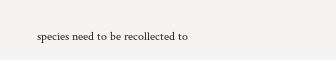species need to be recollected to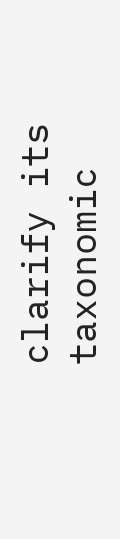clarify its taxonomic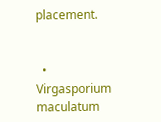placement.


  • Virgasporium maculatum